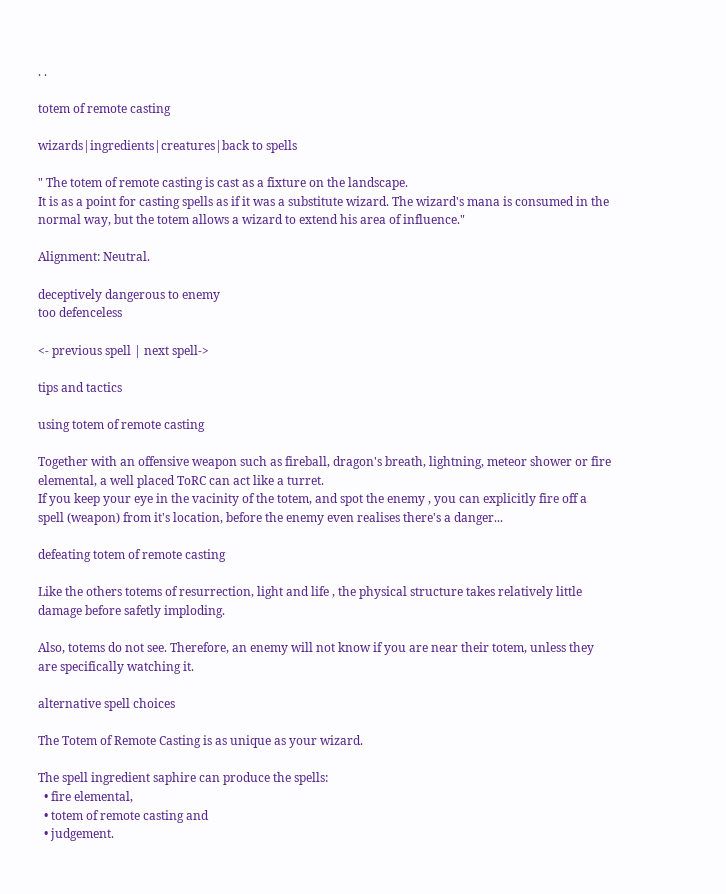. .

totem of remote casting

wizards|ingredients|creatures|back to spells

" The totem of remote casting is cast as a fixture on the landscape.
It is as a point for casting spells as if it was a substitute wizard. The wizard's mana is consumed in the normal way, but the totem allows a wizard to extend his area of influence."

Alignment: Neutral.

deceptively dangerous to enemy
too defenceless

<- previous spell | next spell->

tips and tactics

using totem of remote casting

Together with an offensive weapon such as fireball, dragon's breath, lightning, meteor shower or fire elemental, a well placed ToRC can act like a turret.
If you keep your eye in the vacinity of the totem, and spot the enemy , you can explicitly fire off a spell (weapon) from it's location, before the enemy even realises there's a danger...

defeating totem of remote casting

Like the others totems of resurrection, light and life , the physical structure takes relatively little damage before safetly imploding.

Also, totems do not see. Therefore, an enemy will not know if you are near their totem, unless they are specifically watching it.

alternative spell choices

The Totem of Remote Casting is as unique as your wizard.

The spell ingredient saphire can produce the spells:
  • fire elemental,
  • totem of remote casting and
  • judgement.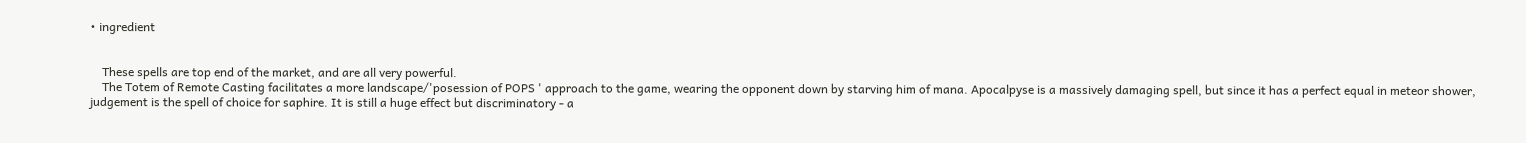• ingredient


    These spells are top end of the market, and are all very powerful.
    The Totem of Remote Casting facilitates a more landscape/'posession of POPS ' approach to the game, wearing the opponent down by starving him of mana. Apocalpyse is a massively damaging spell, but since it has a perfect equal in meteor shower, judgement is the spell of choice for saphire. It is still a huge effect but discriminatory - a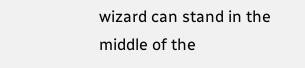wizard can stand in the middle of the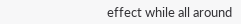effect while all around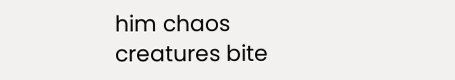him chaos creatures bite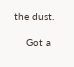the dust.

    Got a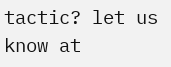tactic? let us know at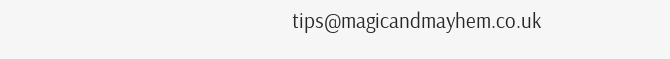tips@magicandmayhem.co.uk